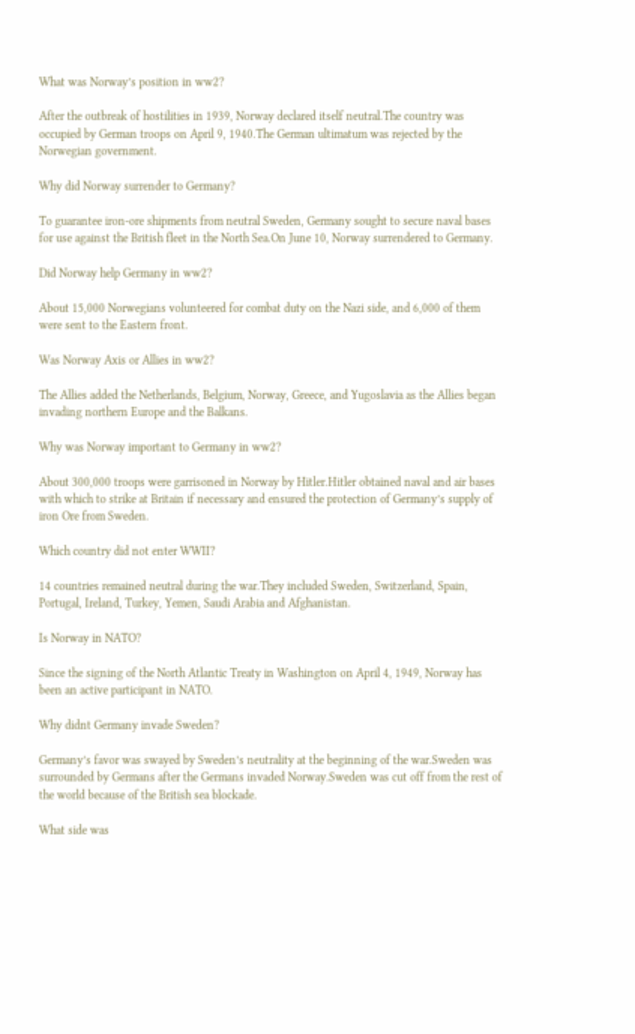What was Norway’s position in ww2?

After the outbreak of hostilities in 1939, Norway declared itself neutral.The country was occupied by German troops on April 9, 1940.The German ultimatum was rejected by the Norwegian government.

Why did Norway surrender to Germany?

To guarantee iron-ore shipments from neutral Sweden, Germany sought to secure naval bases for use against the British fleet in the North Sea.On June 10, Norway surrendered to Germany.

Did Norway help Germany in ww2?

About 15,000 Norwegians volunteered for combat duty on the Nazi side, and 6,000 of them were sent to the Eastern front.

Was Norway Axis or Allies in ww2?

The Allies added the Netherlands, Belgium, Norway, Greece, and Yugoslavia as the Allies began invading northern Europe and the Balkans.

Why was Norway important to Germany in ww2?

About 300,000 troops were garrisoned in Norway by Hitler.Hitler obtained naval and air bases with which to strike at Britain if necessary and ensured the protection of Germany’s supply of iron Ore from Sweden.

Which country did not enter WWII?

14 countries remained neutral during the war.They included Sweden, Switzerland, Spain, Portugal, Ireland, Turkey, Yemen, Saudi Arabia and Afghanistan.

Is Norway in NATO?

Since the signing of the North Atlantic Treaty in Washington on April 4, 1949, Norway has been an active participant in NATO.

Why didnt Germany invade Sweden?

Germany’s favor was swayed by Sweden’s neutrality at the beginning of the war.Sweden was surrounded by Germans after the Germans invaded Norway.Sweden was cut off from the rest of the world because of the British sea blockade.

What side was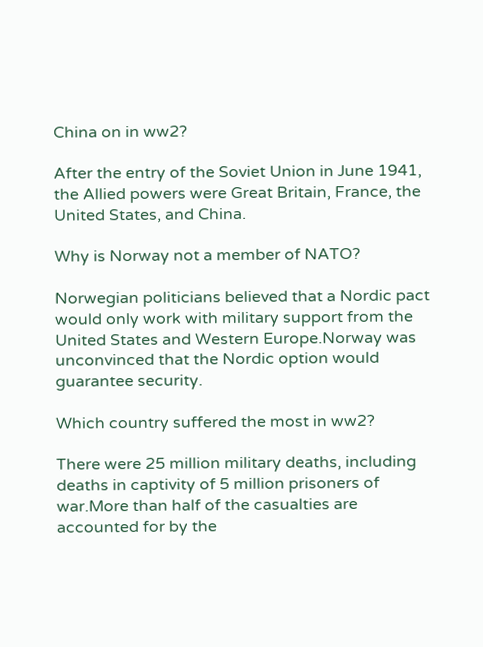China on in ww2?

After the entry of the Soviet Union in June 1941, the Allied powers were Great Britain, France, the United States, and China.

Why is Norway not a member of NATO?

Norwegian politicians believed that a Nordic pact would only work with military support from the United States and Western Europe.Norway was unconvinced that the Nordic option would guarantee security.

Which country suffered the most in ww2?

There were 25 million military deaths, including deaths in captivity of 5 million prisoners of war.More than half of the casualties are accounted for by the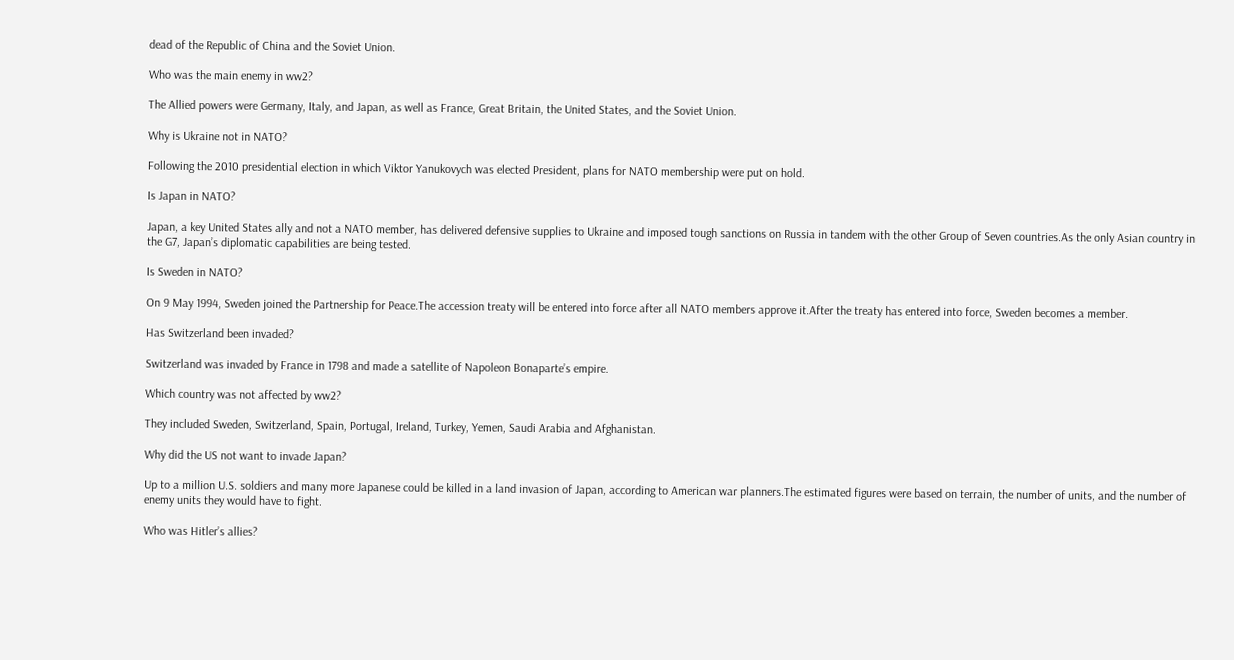dead of the Republic of China and the Soviet Union.

Who was the main enemy in ww2?

The Allied powers were Germany, Italy, and Japan, as well as France, Great Britain, the United States, and the Soviet Union.

Why is Ukraine not in NATO?

Following the 2010 presidential election in which Viktor Yanukovych was elected President, plans for NATO membership were put on hold.

Is Japan in NATO?

Japan, a key United States ally and not a NATO member, has delivered defensive supplies to Ukraine and imposed tough sanctions on Russia in tandem with the other Group of Seven countries.As the only Asian country in the G7, Japan’s diplomatic capabilities are being tested.

Is Sweden in NATO?

On 9 May 1994, Sweden joined the Partnership for Peace.The accession treaty will be entered into force after all NATO members approve it.After the treaty has entered into force, Sweden becomes a member.

Has Switzerland been invaded?

Switzerland was invaded by France in 1798 and made a satellite of Napoleon Bonaparte’s empire.

Which country was not affected by ww2?

They included Sweden, Switzerland, Spain, Portugal, Ireland, Turkey, Yemen, Saudi Arabia and Afghanistan.

Why did the US not want to invade Japan?

Up to a million U.S. soldiers and many more Japanese could be killed in a land invasion of Japan, according to American war planners.The estimated figures were based on terrain, the number of units, and the number of enemy units they would have to fight.

Who was Hitler’s allies?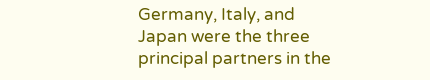Germany, Italy, and Japan were the three principal partners in the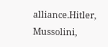alliance.Hitler, Mussolini,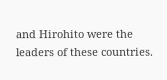and Hirohito were the leaders of these countries.